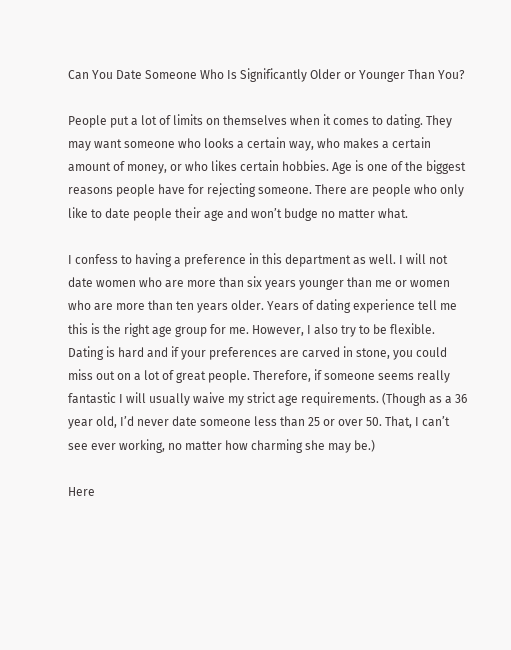Can You Date Someone Who Is Significantly Older or Younger Than You?

People put a lot of limits on themselves when it comes to dating. They may want someone who looks a certain way, who makes a certain amount of money, or who likes certain hobbies. Age is one of the biggest reasons people have for rejecting someone. There are people who only like to date people their age and won’t budge no matter what.

I confess to having a preference in this department as well. I will not date women who are more than six years younger than me or women who are more than ten years older. Years of dating experience tell me this is the right age group for me. However, I also try to be flexible. Dating is hard and if your preferences are carved in stone, you could miss out on a lot of great people. Therefore, if someone seems really fantastic I will usually waive my strict age requirements. (Though as a 36 year old, I’d never date someone less than 25 or over 50. That, I can’t see ever working, no matter how charming she may be.)

Here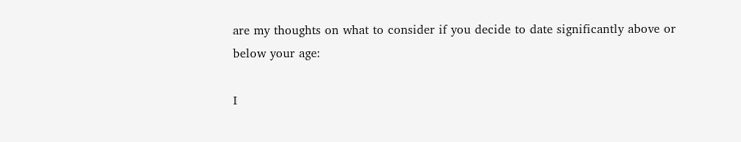are my thoughts on what to consider if you decide to date significantly above or below your age:

I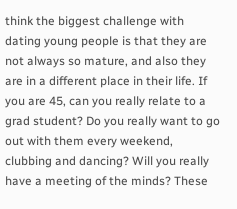think the biggest challenge with dating young people is that they are not always so mature, and also they are in a different place in their life. If you are 45, can you really relate to a grad student? Do you really want to go out with them every weekend, clubbing and dancing? Will you really have a meeting of the minds? These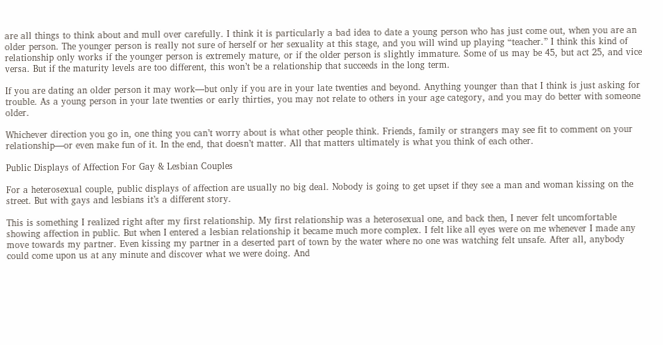are all things to think about and mull over carefully. I think it is particularly a bad idea to date a young person who has just come out, when you are an older person. The younger person is really not sure of herself or her sexuality at this stage, and you will wind up playing “teacher.” I think this kind of relationship only works if the younger person is extremely mature, or if the older person is slightly immature. Some of us may be 45, but act 25, and vice versa. But if the maturity levels are too different, this won’t be a relationship that succeeds in the long term.

If you are dating an older person it may work—but only if you are in your late twenties and beyond. Anything younger than that I think is just asking for trouble. As a young person in your late twenties or early thirties, you may not relate to others in your age category, and you may do better with someone older.

Whichever direction you go in, one thing you can’t worry about is what other people think. Friends, family or strangers may see fit to comment on your relationship—or even make fun of it. In the end, that doesn’t matter. All that matters ultimately is what you think of each other.

Public Displays of Affection For Gay & Lesbian Couples

For a heterosexual couple, public displays of affection are usually no big deal. Nobody is going to get upset if they see a man and woman kissing on the street. But with gays and lesbians it’s a different story.

This is something I realized right after my first relationship. My first relationship was a heterosexual one, and back then, I never felt uncomfortable showing affection in public. But when I entered a lesbian relationship it became much more complex. I felt like all eyes were on me whenever I made any move towards my partner. Even kissing my partner in a deserted part of town by the water where no one was watching felt unsafe. After all, anybody could come upon us at any minute and discover what we were doing. And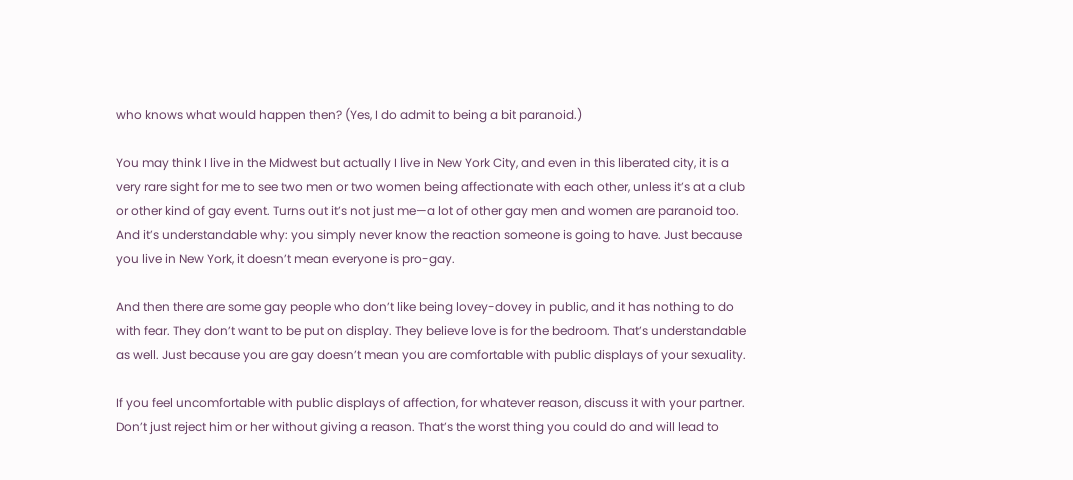who knows what would happen then? (Yes, I do admit to being a bit paranoid.)

You may think I live in the Midwest but actually I live in New York City, and even in this liberated city, it is a very rare sight for me to see two men or two women being affectionate with each other, unless it’s at a club or other kind of gay event. Turns out it’s not just me—a lot of other gay men and women are paranoid too. And it’s understandable why: you simply never know the reaction someone is going to have. Just because you live in New York, it doesn’t mean everyone is pro-gay.

And then there are some gay people who don’t like being lovey-dovey in public, and it has nothing to do with fear. They don’t want to be put on display. They believe love is for the bedroom. That’s understandable as well. Just because you are gay doesn’t mean you are comfortable with public displays of your sexuality.

If you feel uncomfortable with public displays of affection, for whatever reason, discuss it with your partner. Don’t just reject him or her without giving a reason. That’s the worst thing you could do and will lead to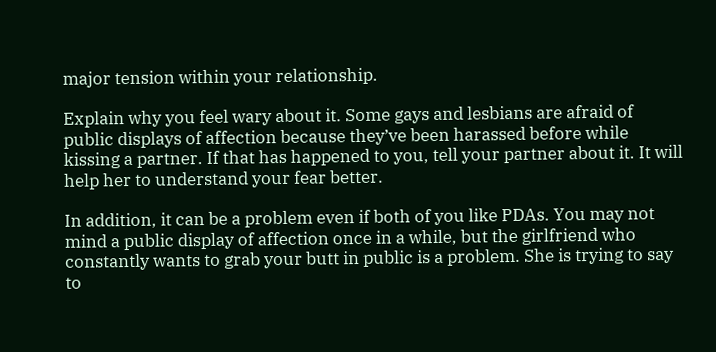major tension within your relationship.

Explain why you feel wary about it. Some gays and lesbians are afraid of public displays of affection because they’ve been harassed before while kissing a partner. If that has happened to you, tell your partner about it. It will help her to understand your fear better.

In addition, it can be a problem even if both of you like PDAs. You may not mind a public display of affection once in a while, but the girlfriend who constantly wants to grab your butt in public is a problem. She is trying to say to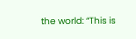the world: “This is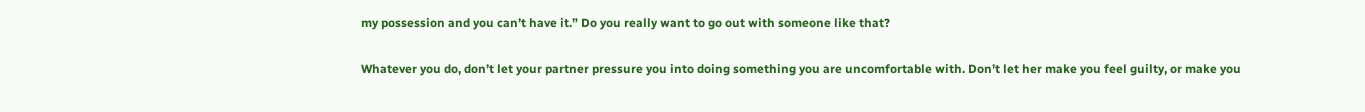my possession and you can’t have it.” Do you really want to go out with someone like that?

Whatever you do, don’t let your partner pressure you into doing something you are uncomfortable with. Don’t let her make you feel guilty, or make you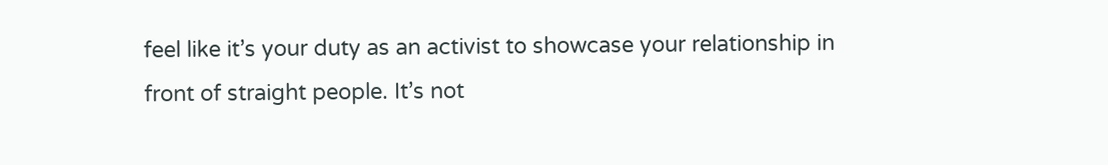feel like it’s your duty as an activist to showcase your relationship in front of straight people. It’s not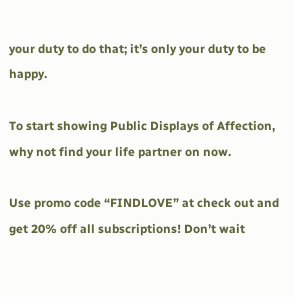your duty to do that; it’s only your duty to be happy.

To start showing Public Displays of Affection, why not find your life partner on now.

Use promo code “FINDLOVE” at check out and get 20% off all subscriptions! Don’t wait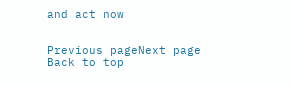and act now


Previous pageNext page
Back to top